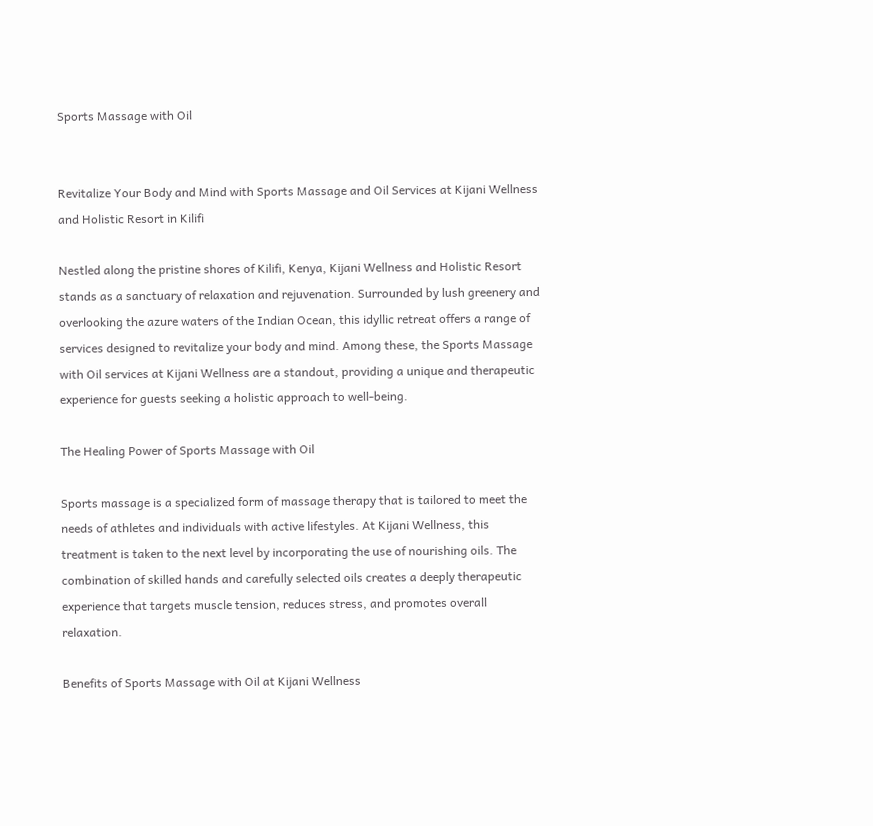Sports Massage with Oil


Revitalize Your Body and Mind with Sports Massage and Oil Services at Kijani Wellness and Holistic Resort in Kilifi

Nestled along the pristine shores of Kilifi, Kenya, Kijani Wellness and Holistic Resort stands as a sanctuary of relaxation and rejuvenation. Surrounded by lush greenery and overlooking the azure waters of the Indian Ocean, this idyllic retreat offers a range of services designed to revitalize your body and mind. Among these, the Sports Massage with Oil services at Kijani Wellness are a standout, providing a unique and therapeutic experience for guests seeking a holistic approach to well-being.

The Healing Power of Sports Massage with Oil

Sports massage is a specialized form of massage therapy that is tailored to meet the needs of athletes and individuals with active lifestyles. At Kijani Wellness, this treatment is taken to the next level by incorporating the use of nourishing oils. The combination of skilled hands and carefully selected oils creates a deeply therapeutic experience that targets muscle tension, reduces stress, and promotes overall relaxation.

Benefits of Sports Massage with Oil at Kijani Wellness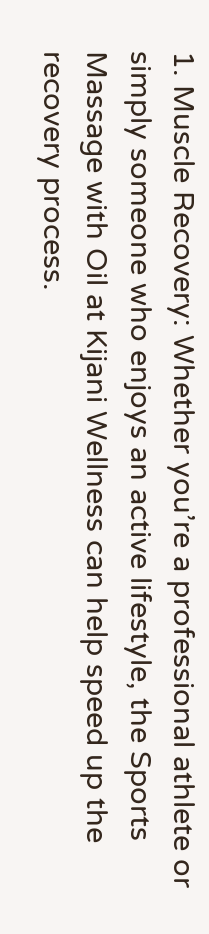1. Muscle Recovery: Whether you’re a professional athlete or simply someone who enjoys an active lifestyle, the Sports Massage with Oil at Kijani Wellness can help speed up the recovery process.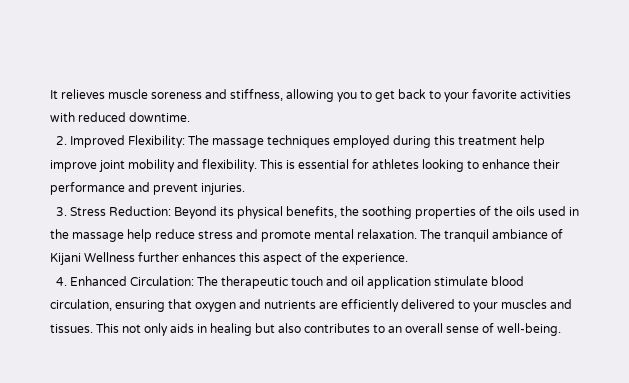It relieves muscle soreness and stiffness, allowing you to get back to your favorite activities with reduced downtime.
  2. Improved Flexibility: The massage techniques employed during this treatment help improve joint mobility and flexibility. This is essential for athletes looking to enhance their performance and prevent injuries.
  3. Stress Reduction: Beyond its physical benefits, the soothing properties of the oils used in the massage help reduce stress and promote mental relaxation. The tranquil ambiance of Kijani Wellness further enhances this aspect of the experience.
  4. Enhanced Circulation: The therapeutic touch and oil application stimulate blood circulation, ensuring that oxygen and nutrients are efficiently delivered to your muscles and tissues. This not only aids in healing but also contributes to an overall sense of well-being.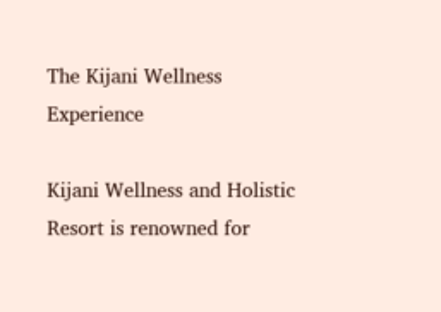The Kijani Wellness Experience

Kijani Wellness and Holistic Resort is renowned for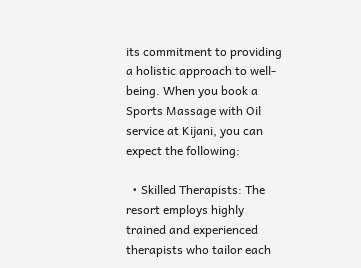its commitment to providing a holistic approach to well-being. When you book a Sports Massage with Oil service at Kijani, you can expect the following:

  • Skilled Therapists: The resort employs highly trained and experienced therapists who tailor each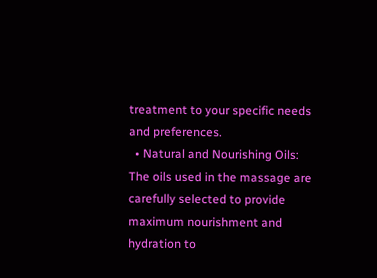treatment to your specific needs and preferences.
  • Natural and Nourishing Oils: The oils used in the massage are carefully selected to provide maximum nourishment and hydration to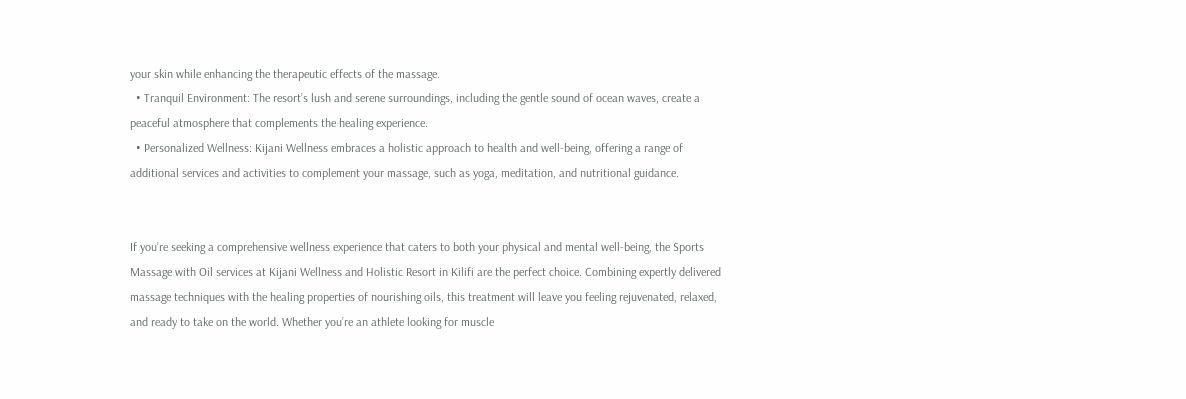your skin while enhancing the therapeutic effects of the massage.
  • Tranquil Environment: The resort’s lush and serene surroundings, including the gentle sound of ocean waves, create a peaceful atmosphere that complements the healing experience.
  • Personalized Wellness: Kijani Wellness embraces a holistic approach to health and well-being, offering a range of additional services and activities to complement your massage, such as yoga, meditation, and nutritional guidance.


If you’re seeking a comprehensive wellness experience that caters to both your physical and mental well-being, the Sports Massage with Oil services at Kijani Wellness and Holistic Resort in Kilifi are the perfect choice. Combining expertly delivered massage techniques with the healing properties of nourishing oils, this treatment will leave you feeling rejuvenated, relaxed, and ready to take on the world. Whether you’re an athlete looking for muscle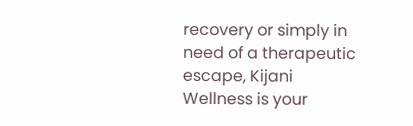recovery or simply in need of a therapeutic escape, Kijani Wellness is your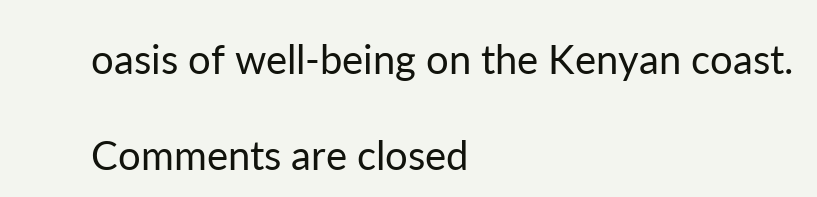oasis of well-being on the Kenyan coast.

Comments are closed